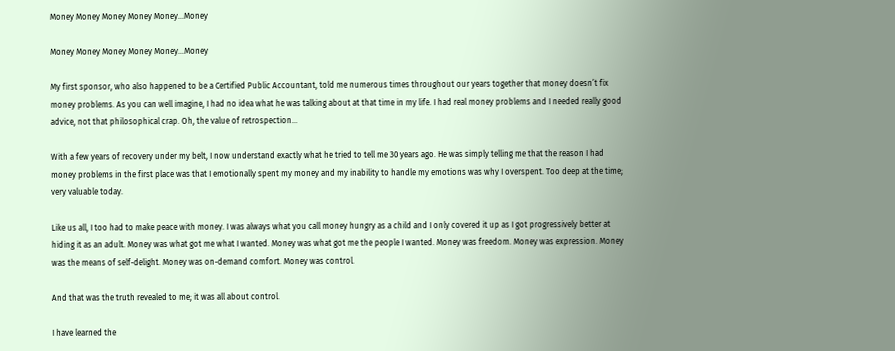Money Money Money Money Money…Money

Money Money Money Money Money…Money

My first sponsor, who also happened to be a Certified Public Accountant, told me numerous times throughout our years together that money doesn’t fix money problems. As you can well imagine, I had no idea what he was talking about at that time in my life. I had real money problems and I needed really good advice, not that philosophical crap. Oh, the value of retrospection…

With a few years of recovery under my belt, I now understand exactly what he tried to tell me 30 years ago. He was simply telling me that the reason I had money problems in the first place was that I emotionally spent my money and my inability to handle my emotions was why I overspent. Too deep at the time; very valuable today.

Like us all, I too had to make peace with money. I was always what you call money hungry as a child and I only covered it up as I got progressively better at hiding it as an adult. Money was what got me what I wanted. Money was what got me the people I wanted. Money was freedom. Money was expression. Money was the means of self-delight. Money was on-demand comfort. Money was control.

And that was the truth revealed to me; it was all about control.

I have learned the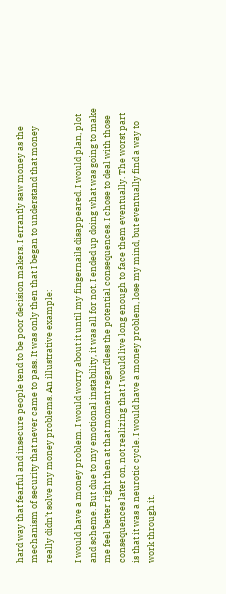hard way that fearful and insecure people tend to be poor decision makers. I errantly saw money as the mechanism of security that never came to pass. It was only then that I began to understand that money really didn’t solve my money problems. An illustrative example:

I would have a money problem. I would worry about it until my fingernails disappeared. I would plan, plot and scheme. But due to my emotional instability, it was all for not. I ended up doing what was going to make me feel better right then at that moment regardless the potential consequences. I chose to deal with those consequences later on, not realizing that I would live long enough to face them eventually. The worst part is that it was a neurotic cycle. I would have a money problem, lose my mind, but eventually find a way to work through it.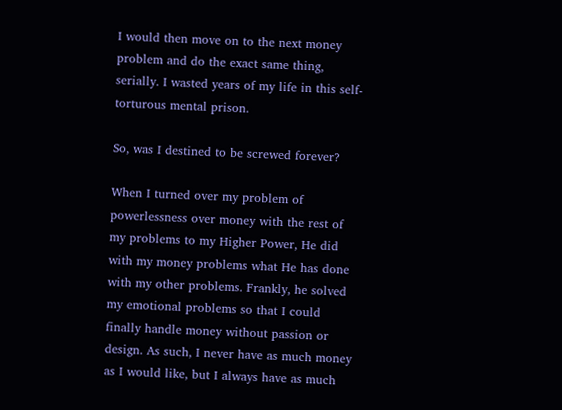I would then move on to the next money problem and do the exact same thing, serially. I wasted years of my life in this self-torturous mental prison.

So, was I destined to be screwed forever?

When I turned over my problem of powerlessness over money with the rest of my problems to my Higher Power, He did with my money problems what He has done with my other problems. Frankly, he solved my emotional problems so that I could finally handle money without passion or design. As such, I never have as much money as I would like, but I always have as much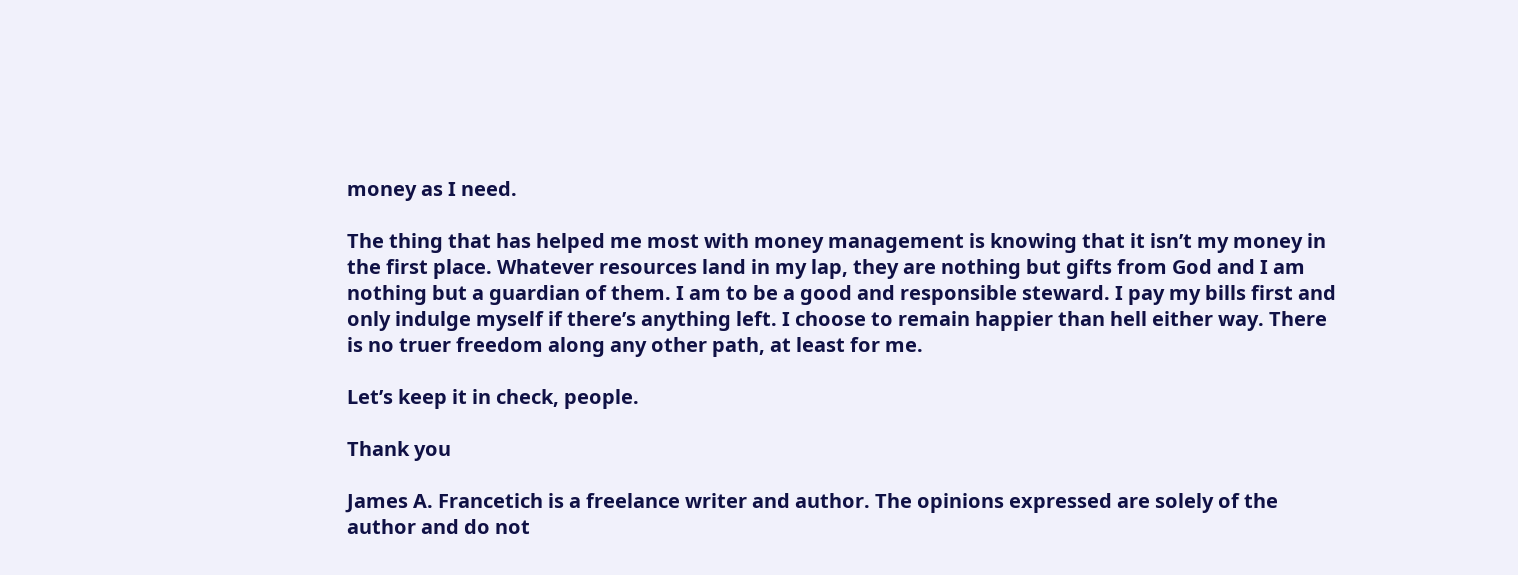money as I need.

The thing that has helped me most with money management is knowing that it isn’t my money in the first place. Whatever resources land in my lap, they are nothing but gifts from God and I am nothing but a guardian of them. I am to be a good and responsible steward. I pay my bills first and only indulge myself if there’s anything left. I choose to remain happier than hell either way. There is no truer freedom along any other path, at least for me.

Let’s keep it in check, people.

Thank you

James A. Francetich is a freelance writer and author. The opinions expressed are solely of the author and do not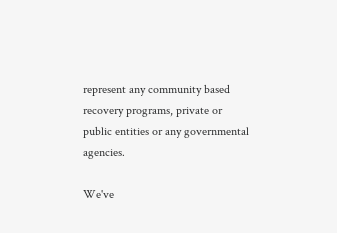represent any community based recovery programs, private or public entities or any governmental agencies.

We've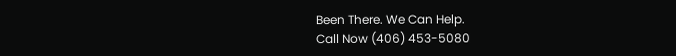Been There. We Can Help.
Call Now (406) 453-5080